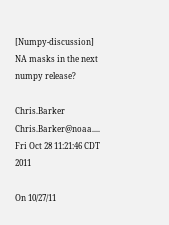[Numpy-discussion] NA masks in the next numpy release?

Chris.Barker Chris.Barker@noaa....
Fri Oct 28 11:21:46 CDT 2011

On 10/27/11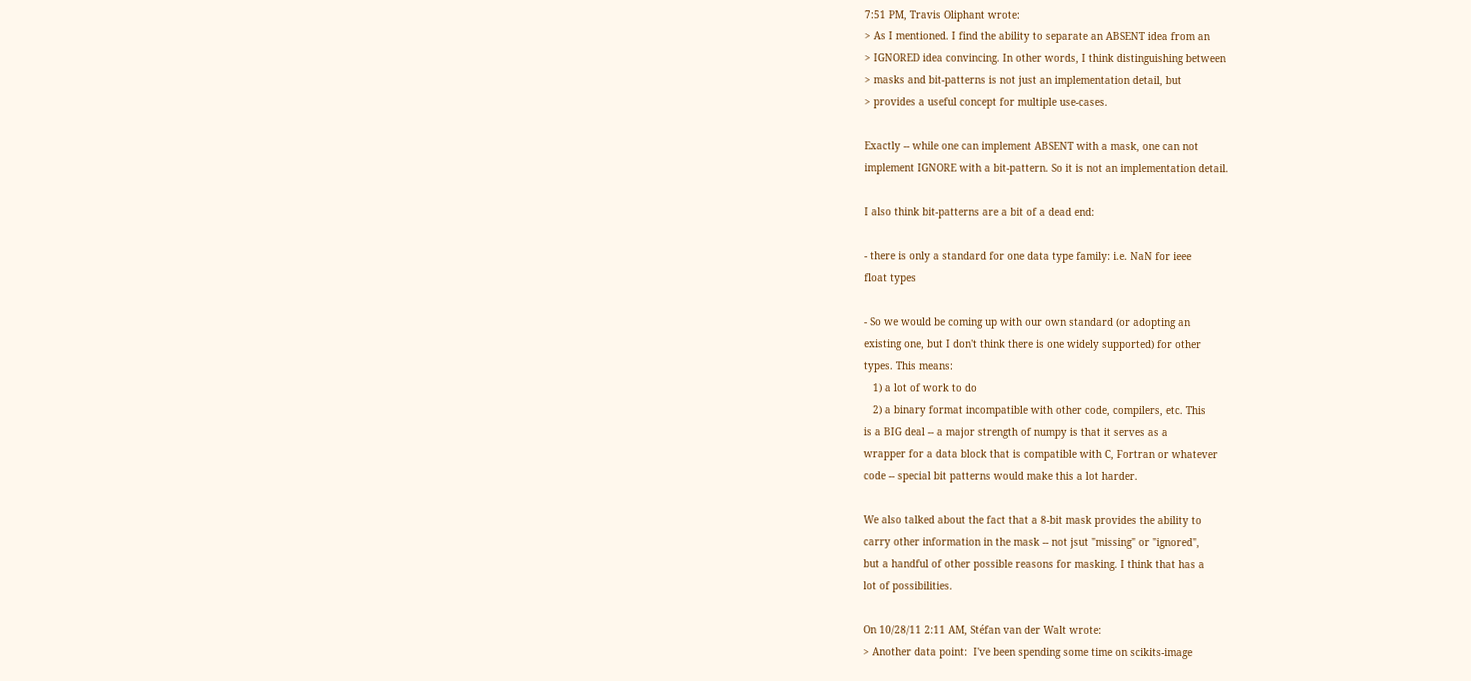7:51 PM, Travis Oliphant wrote:
> As I mentioned. I find the ability to separate an ABSENT idea from an
> IGNORED idea convincing. In other words, I think distinguishing between
> masks and bit-patterns is not just an implementation detail, but
> provides a useful concept for multiple use-cases.

Exactly -- while one can implement ABSENT with a mask, one can not
implement IGNORE with a bit-pattern. So it is not an implementation detail.

I also think bit-patterns are a bit of a dead end:

- there is only a standard for one data type family: i.e. NaN for ieee
float types

- So we would be coming up with our own standard (or adopting an
existing one, but I don't think there is one widely supported) for other
types. This means:
   1) a lot of work to do
   2) a binary format incompatible with other code, compilers, etc. This
is a BIG deal -- a major strength of numpy is that it serves as a
wrapper for a data block that is compatible with C, Fortran or whatever
code -- special bit patterns would make this a lot harder.

We also talked about the fact that a 8-bit mask provides the ability to
carry other information in the mask -- not jsut "missing" or "ignored",
but a handful of other possible reasons for masking. I think that has a
lot of possibilities.

On 10/28/11 2:11 AM, Stéfan van der Walt wrote:
> Another data point:  I've been spending some time on scikits-image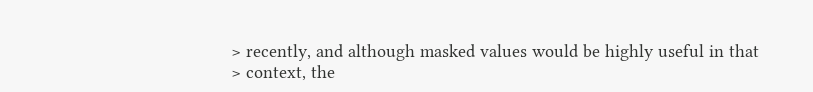> recently, and although masked values would be highly useful in that
> context, the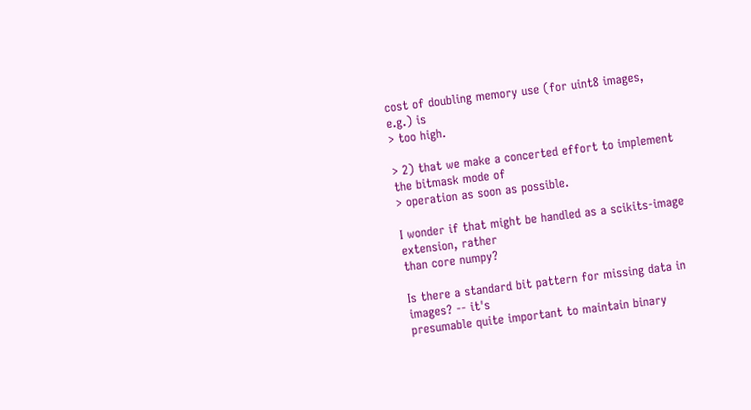cost of doubling memory use (for uint8 images, e.g.) is
> too high.

> 2) that we make a concerted effort to implement the bitmask mode of
> operation as soon as possible.

I wonder if that might be handled as a scikits-image extension, rather
than core numpy?

Is there a standard bit pattern for missing data in images? -- it's
presumable quite important to maintain binary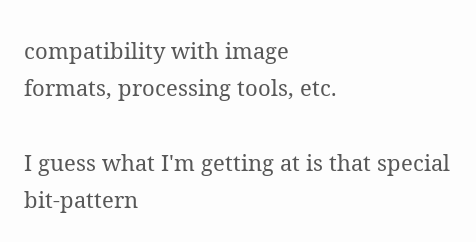compatibility with image
formats, processing tools, etc.

I guess what I'm getting at is that special bit-pattern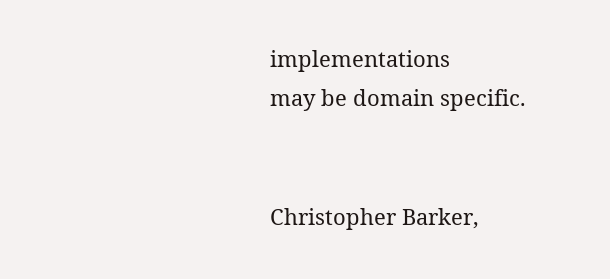implementations
may be domain specific.


Christopher Barker,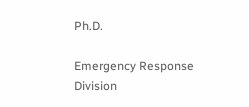Ph.D.

Emergency Response Division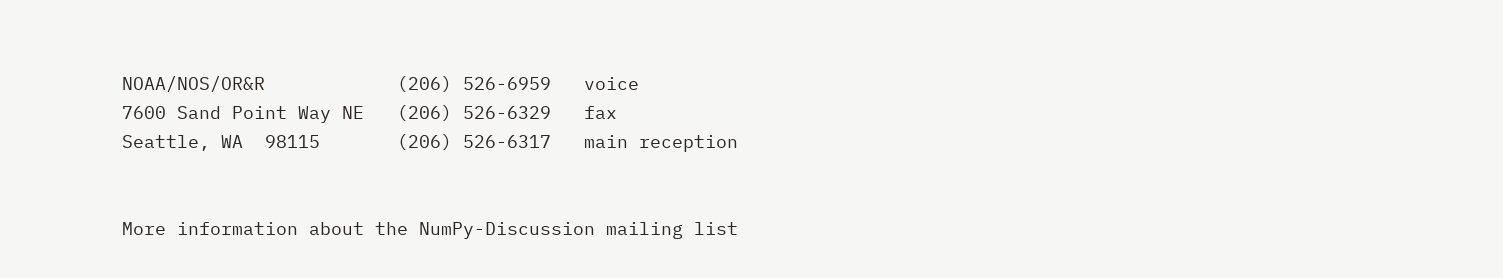NOAA/NOS/OR&R            (206) 526-6959   voice
7600 Sand Point Way NE   (206) 526-6329   fax
Seattle, WA  98115       (206) 526-6317   main reception


More information about the NumPy-Discussion mailing list